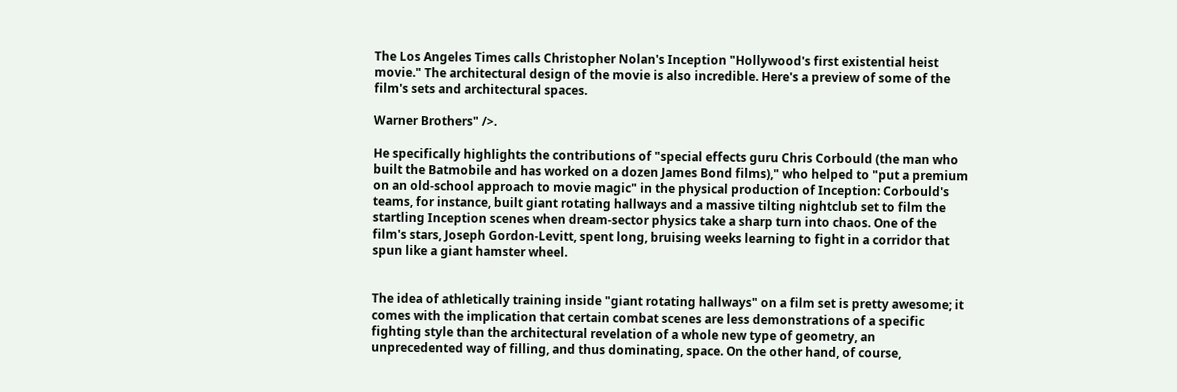The Los Angeles Times calls Christopher Nolan's Inception "Hollywood's first existential heist movie." The architectural design of the movie is also incredible. Here's a preview of some of the film's sets and architectural spaces.

Warner Brothers" />.

He specifically highlights the contributions of "special effects guru Chris Corbould (the man who built the Batmobile and has worked on a dozen James Bond films)," who helped to "put a premium on an old-school approach to movie magic" in the physical production of Inception: Corbould's teams, for instance, built giant rotating hallways and a massive tilting nightclub set to film the startling Inception scenes when dream-sector physics take a sharp turn into chaos. One of the film's stars, Joseph Gordon-Levitt, spent long, bruising weeks learning to fight in a corridor that spun like a giant hamster wheel.


The idea of athletically training inside "giant rotating hallways" on a film set is pretty awesome; it comes with the implication that certain combat scenes are less demonstrations of a specific fighting style than the architectural revelation of a whole new type of geometry, an unprecedented way of filling, and thus dominating, space. On the other hand, of course,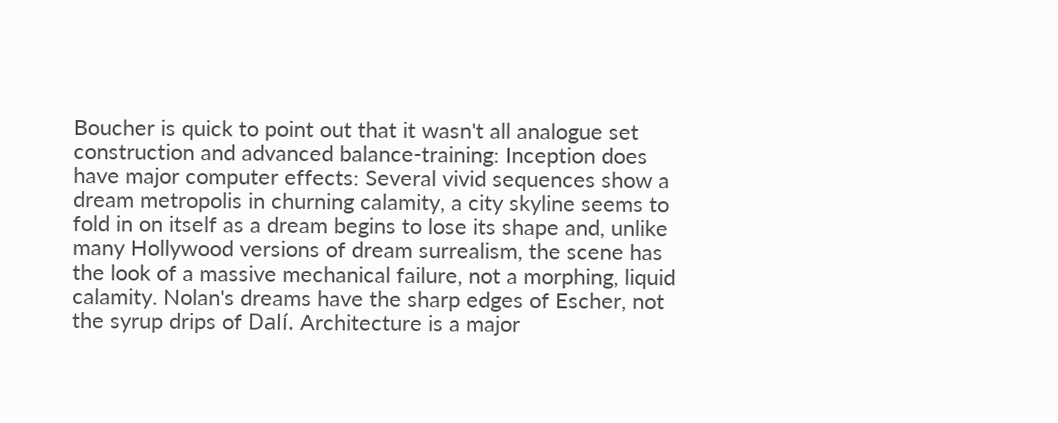Boucher is quick to point out that it wasn't all analogue set construction and advanced balance-training: Inception does have major computer effects: Several vivid sequences show a dream metropolis in churning calamity, a city skyline seems to fold in on itself as a dream begins to lose its shape and, unlike many Hollywood versions of dream surrealism, the scene has the look of a massive mechanical failure, not a morphing, liquid calamity. Nolan's dreams have the sharp edges of Escher, not the syrup drips of Dalí. Architecture is a major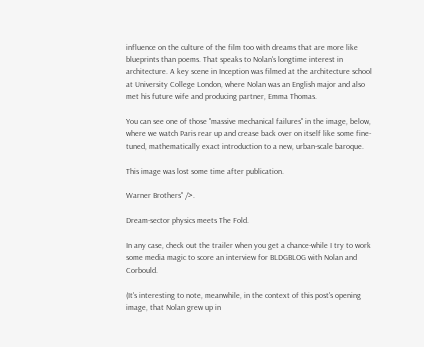influence on the culture of the film too with dreams that are more like blueprints than poems. That speaks to Nolan's longtime interest in architecture. A key scene in Inception was filmed at the architecture school at University College London, where Nolan was an English major and also met his future wife and producing partner, Emma Thomas.

You can see one of those "massive mechanical failures" in the image, below, where we watch Paris rear up and crease back over on itself like some fine-tuned, mathematically exact introduction to a new, urban-scale baroque.

This image was lost some time after publication.

Warner Brothers" />.

Dream-sector physics meets The Fold.

In any case, check out the trailer when you get a chance-while I try to work some media magic to score an interview for BLDGBLOG with Nolan and Corbould.

(It's interesting to note, meanwhile, in the context of this post's opening image, that Nolan grew up in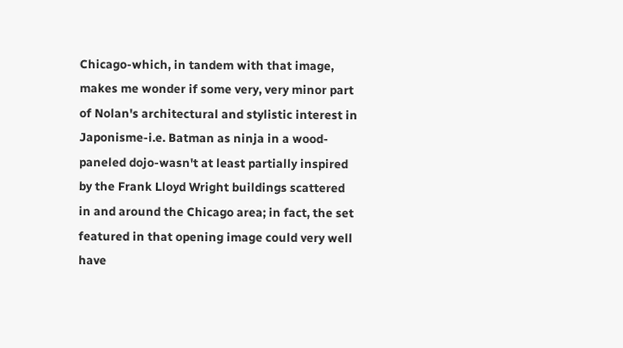Chicago-which, in tandem with that image, makes me wonder if some very, very minor part of Nolan's architectural and stylistic interest in Japonisme-i.e. Batman as ninja in a wood-paneled dojo-wasn't at least partially inspired by the Frank Lloyd Wright buildings scattered in and around the Chicago area; in fact, the set featured in that opening image could very well have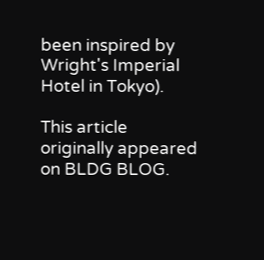been inspired by Wright's Imperial Hotel in Tokyo).

This article originally appeared on BLDG BLOG.